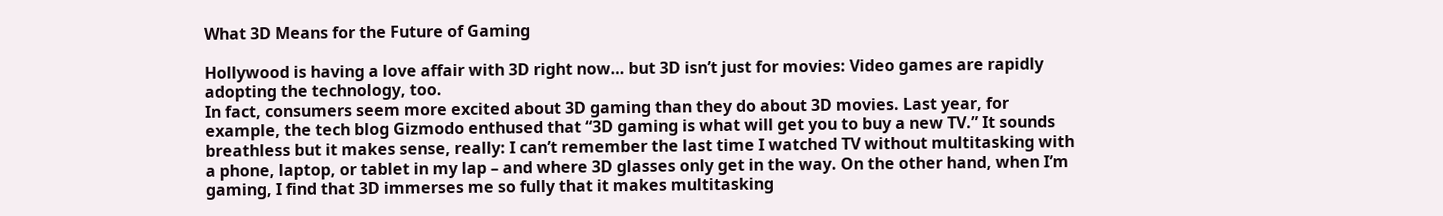What 3D Means for the Future of Gaming

Hollywood is having a love affair with 3D right now… but 3D isn’t just for movies: Video games are rapidly adopting the technology, too.
In fact, consumers seem more excited about 3D gaming than they do about 3D movies. Last year, for example, the tech blog Gizmodo enthused that “3D gaming is what will get you to buy a new TV.” It sounds breathless but it makes sense, really: I can’t remember the last time I watched TV without multitasking with a phone, laptop, or tablet in my lap – and where 3D glasses only get in the way. On the other hand, when I’m gaming, I find that 3D immerses me so fully that it makes multitasking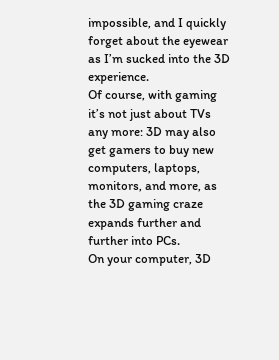impossible, and I quickly forget about the eyewear as I’m sucked into the 3D experience.
Of course, with gaming it’s not just about TVs any more: 3D may also get gamers to buy new computers, laptops, monitors, and more, as the 3D gaming craze expands further and further into PCs.
On your computer, 3D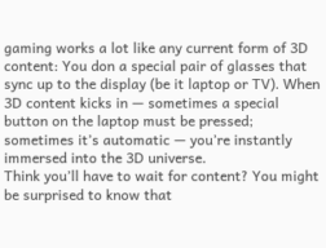gaming works a lot like any current form of 3D content: You don a special pair of glasses that sync up to the display (be it laptop or TV). When 3D content kicks in — sometimes a special button on the laptop must be pressed; sometimes it’s automatic — you’re instantly immersed into the 3D universe.
Think you’ll have to wait for content? You might be surprised to know that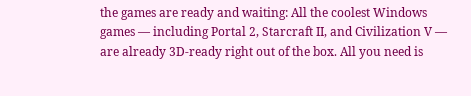the games are ready and waiting: All the coolest Windows games — including Portal 2, Starcraft II, and Civilization V — are already 3D-ready right out of the box. All you need is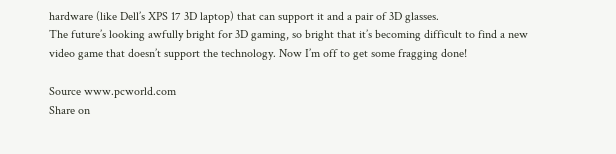hardware (like Dell’s XPS 17 3D laptop) that can support it and a pair of 3D glasses.
The future’s looking awfully bright for 3D gaming, so bright that it’s becoming difficult to find a new video game that doesn’t support the technology. Now I’m off to get some fragging done!

Source www.pcworld.com
Share on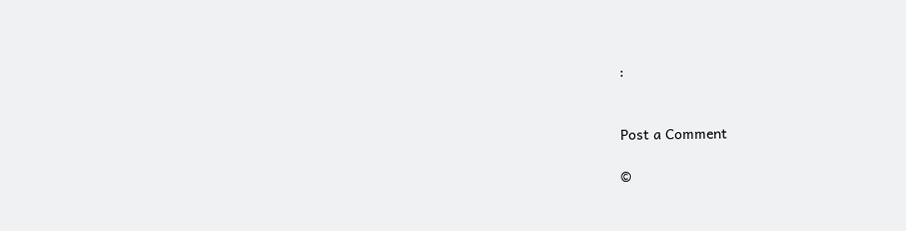:


Post a Comment

©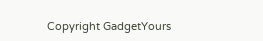Copyright GadgetYours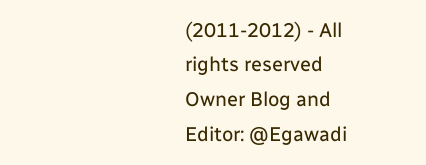(2011-2012) - All rights reserved
Owner Blog and Editor: @Egawadi